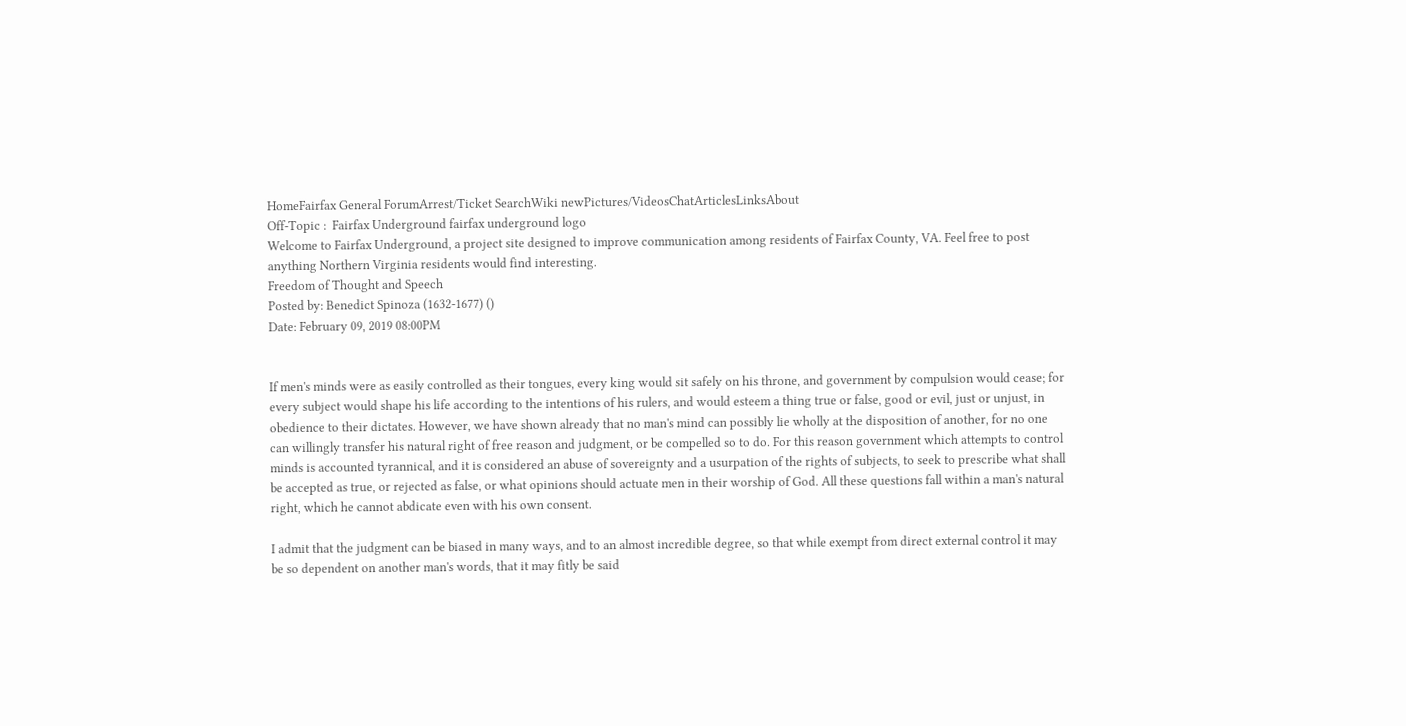HomeFairfax General ForumArrest/Ticket SearchWiki newPictures/VideosChatArticlesLinksAbout
Off-Topic :  Fairfax Underground fairfax underground logo
Welcome to Fairfax Underground, a project site designed to improve communication among residents of Fairfax County, VA. Feel free to post anything Northern Virginia residents would find interesting.
Freedom of Thought and Speech
Posted by: Benedict Spinoza (1632-1677) ()
Date: February 09, 2019 08:00PM


If men's minds were as easily controlled as their tongues, every king would sit safely on his throne, and government by compulsion would cease; for every subject would shape his life according to the intentions of his rulers, and would esteem a thing true or false, good or evil, just or unjust, in obedience to their dictates. However, we have shown already that no man's mind can possibly lie wholly at the disposition of another, for no one can willingly transfer his natural right of free reason and judgment, or be compelled so to do. For this reason government which attempts to control minds is accounted tyrannical, and it is considered an abuse of sovereignty and a usurpation of the rights of subjects, to seek to prescribe what shall be accepted as true, or rejected as false, or what opinions should actuate men in their worship of God. All these questions fall within a man's natural right, which he cannot abdicate even with his own consent.

I admit that the judgment can be biased in many ways, and to an almost incredible degree, so that while exempt from direct external control it may be so dependent on another man's words, that it may fitly be said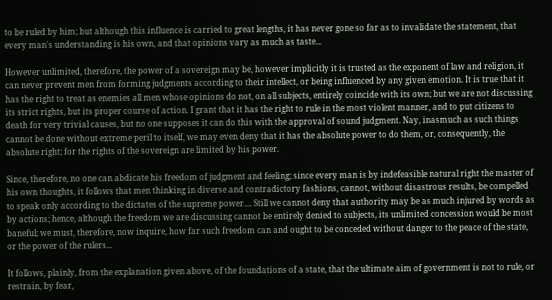to be ruled by him; but although this influence is carried to great lengths, it has never gone so far as to invalidate the statement, that every man's understanding is his own, and that opinions vary as much as taste...

However unlimited, therefore, the power of a sovereign may be, however implicitly it is trusted as the exponent of law and religion, it can never prevent men from forming judgments according to their intellect, or being influenced by any given emotion. It is true that it has the right to treat as enemies all men whose opinions do not, on all subjects, entirely coincide with its own; but we are not discussing its strict rights, but its proper course of action. I grant that it has the right to rule in the most violent manner, and to put citizens to death for very trivial causes, but no one supposes it can do this with the approval of sound judgment. Nay, inasmuch as such things cannot be done without extreme peril to itself, we may even deny that it has the absolute power to do them, or, consequently, the absolute right; for the rights of the sovereign are limited by his power.

Since, therefore, no one can abdicate his freedom of judgment and feeling; since every man is by indefeasible natural right the master of his own thoughts, it follows that men thinking in diverse and contradictory fashions, cannot, without disastrous results, be compelled to speak only according to the dictates of the supreme power.... Still we cannot deny that authority may be as much injured by words as by actions; hence, although the freedom we are discussing cannot be entirely denied to subjects, its unlimited concession would be most baneful; we must, therefore, now inquire, how far such freedom can and ought to be conceded without danger to the peace of the state, or the power of the rulers...

It follows, plainly, from the explanation given above, of the foundations of a state, that the ultimate aim of government is not to rule, or restrain, by fear,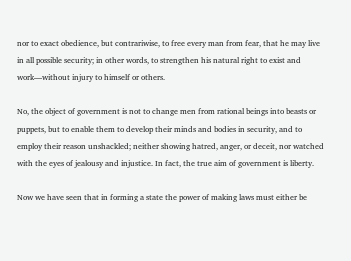nor to exact obedience, but contrariwise, to free every man from fear, that he may live in all possible security; in other words, to strengthen his natural right to exist and work—without injury to himself or others.

No, the object of government is not to change men from rational beings into beasts or puppets, but to enable them to develop their minds and bodies in security, and to employ their reason unshackled; neither showing hatred, anger, or deceit, nor watched with the eyes of jealousy and injustice. In fact, the true aim of government is liberty.

Now we have seen that in forming a state the power of making laws must either be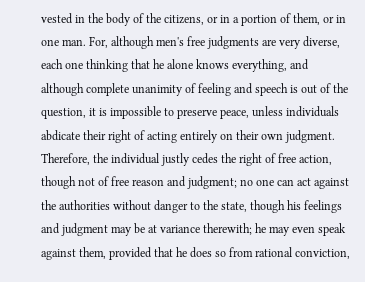vested in the body of the citizens, or in a portion of them, or in one man. For, although men's free judgments are very diverse, each one thinking that he alone knows everything, and although complete unanimity of feeling and speech is out of the question, it is impossible to preserve peace, unless individuals abdicate their right of acting entirely on their own judgment. Therefore, the individual justly cedes the right of free action, though not of free reason and judgment; no one can act against the authorities without danger to the state, though his feelings and judgment may be at variance therewith; he may even speak against them, provided that he does so from rational conviction,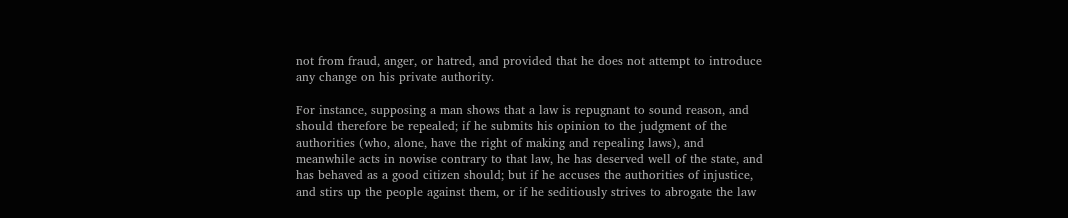not from fraud, anger, or hatred, and provided that he does not attempt to introduce any change on his private authority.

For instance, supposing a man shows that a law is repugnant to sound reason, and should therefore be repealed; if he submits his opinion to the judgment of the authorities (who, alone, have the right of making and repealing laws), and meanwhile acts in nowise contrary to that law, he has deserved well of the state, and has behaved as a good citizen should; but if he accuses the authorities of injustice, and stirs up the people against them, or if he seditiously strives to abrogate the law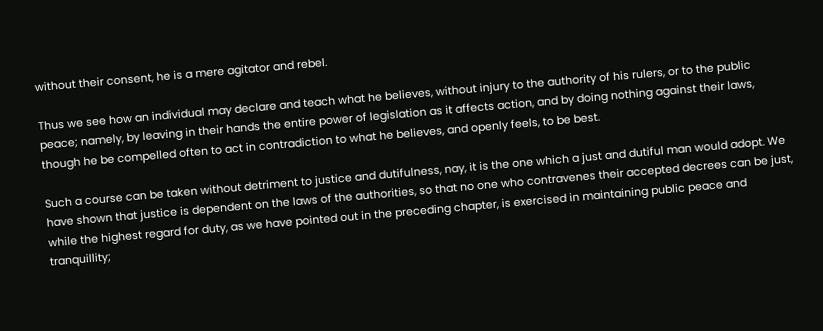without their consent, he is a mere agitator and rebel.

Thus we see how an individual may declare and teach what he believes, without injury to the authority of his rulers, or to the public peace; namely, by leaving in their hands the entire power of legislation as it affects action, and by doing nothing against their laws, though he be compelled often to act in contradiction to what he believes, and openly feels, to be best.

Such a course can be taken without detriment to justice and dutifulness, nay, it is the one which a just and dutiful man would adopt. We have shown that justice is dependent on the laws of the authorities, so that no one who contravenes their accepted decrees can be just, while the highest regard for duty, as we have pointed out in the preceding chapter, is exercised in maintaining public peace and tranquillity;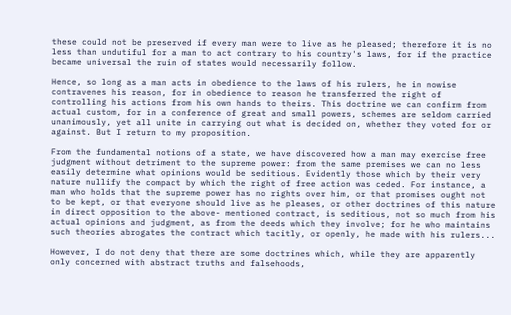these could not be preserved if every man were to live as he pleased; therefore it is no less than undutiful for a man to act contrary to his country's laws, for if the practice became universal the ruin of states would necessarily follow.

Hence, so long as a man acts in obedience to the laws of his rulers, he in nowise contravenes his reason, for in obedience to reason he transferred the right of controlling his actions from his own hands to theirs. This doctrine we can confirm from actual custom, for in a conference of great and small powers, schemes are seldom carried unanimously, yet all unite in carrying out what is decided on, whether they voted for or against. But I return to my proposition.

From the fundamental notions of a state, we have discovered how a man may exercise free judgment without detriment to the supreme power: from the same premises we can no less easily determine what opinions would be seditious. Evidently those which by their very nature nullify the compact by which the right of free action was ceded. For instance, a man who holds that the supreme power has no rights over him, or that promises ought not to be kept, or that everyone should live as he pleases, or other doctrines of this nature in direct opposition to the above- mentioned contract, is seditious, not so much from his actual opinions and judgment, as from the deeds which they involve; for he who maintains such theories abrogates the contract which tacitly, or openly, he made with his rulers...

However, I do not deny that there are some doctrines which, while they are apparently only concerned with abstract truths and falsehoods,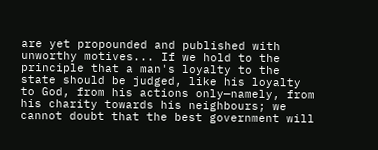are yet propounded and published with unworthy motives... If we hold to the principle that a man's loyalty to the state should be judged, like his loyalty to God, from his actions only—namely, from his charity towards his neighbours; we cannot doubt that the best government will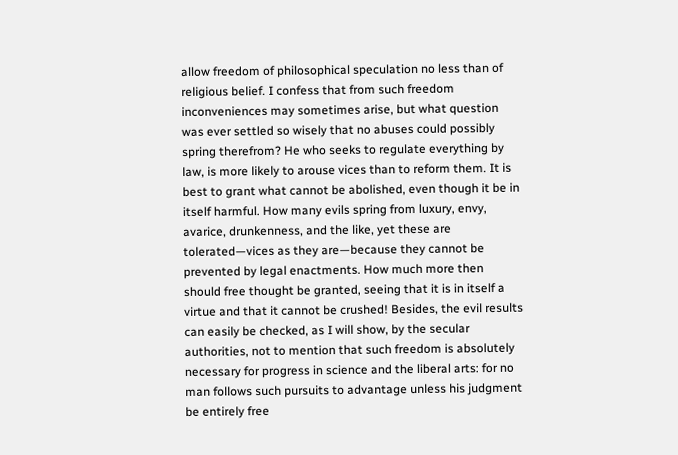allow freedom of philosophical speculation no less than of religious belief. I confess that from such freedom inconveniences may sometimes arise, but what question was ever settled so wisely that no abuses could possibly spring therefrom? He who seeks to regulate everything by law, is more likely to arouse vices than to reform them. It is best to grant what cannot be abolished, even though it be in itself harmful. How many evils spring from luxury, envy, avarice, drunkenness, and the like, yet these are tolerated—vices as they are—because they cannot be prevented by legal enactments. How much more then should free thought be granted, seeing that it is in itself a virtue and that it cannot be crushed! Besides, the evil results can easily be checked, as I will show, by the secular authorities, not to mention that such freedom is absolutely necessary for progress in science and the liberal arts: for no man follows such pursuits to advantage unless his judgment be entirely free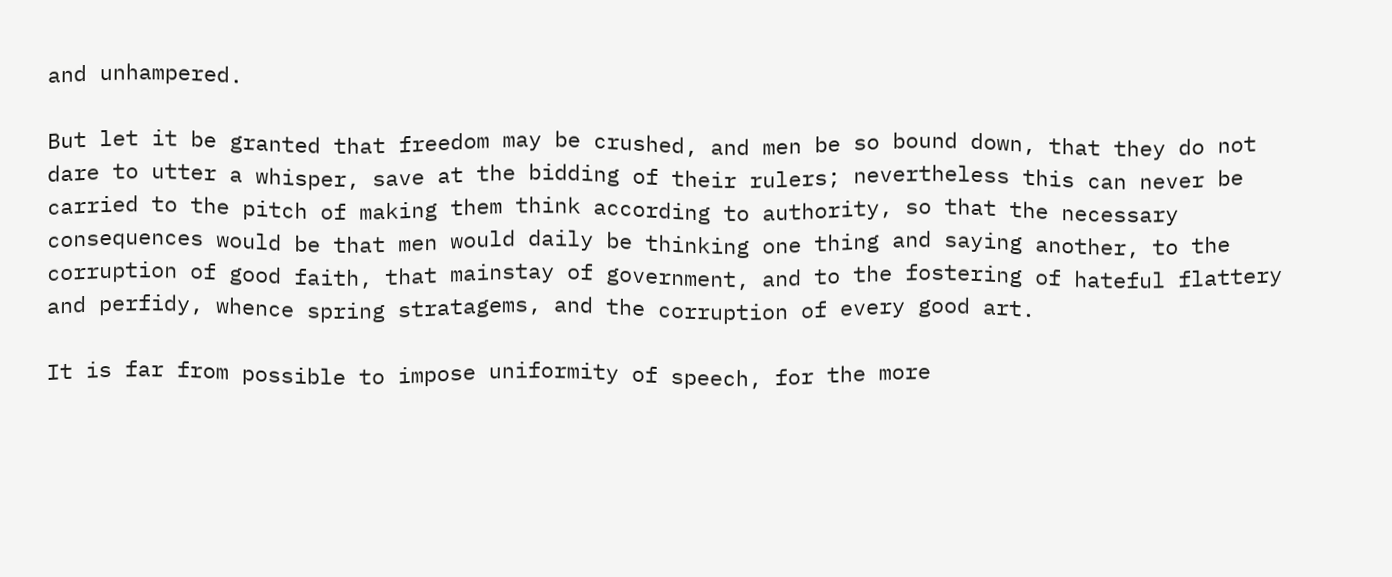and unhampered.

But let it be granted that freedom may be crushed, and men be so bound down, that they do not dare to utter a whisper, save at the bidding of their rulers; nevertheless this can never be carried to the pitch of making them think according to authority, so that the necessary consequences would be that men would daily be thinking one thing and saying another, to the corruption of good faith, that mainstay of government, and to the fostering of hateful flattery and perfidy, whence spring stratagems, and the corruption of every good art.

It is far from possible to impose uniformity of speech, for the more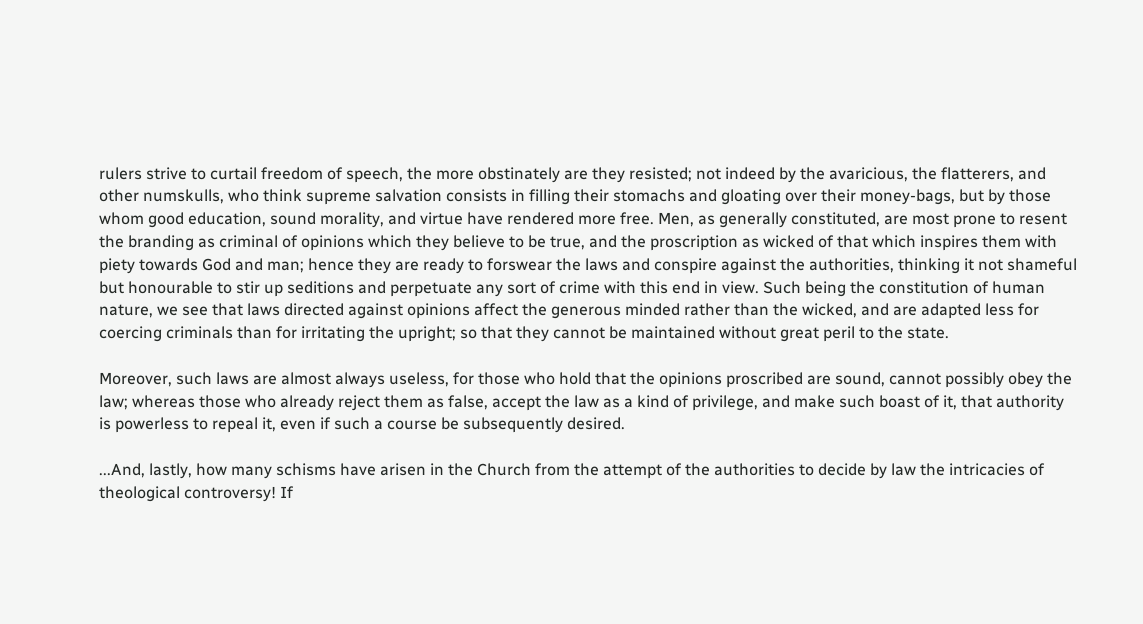rulers strive to curtail freedom of speech, the more obstinately are they resisted; not indeed by the avaricious, the flatterers, and other numskulls, who think supreme salvation consists in filling their stomachs and gloating over their money-bags, but by those whom good education, sound morality, and virtue have rendered more free. Men, as generally constituted, are most prone to resent the branding as criminal of opinions which they believe to be true, and the proscription as wicked of that which inspires them with piety towards God and man; hence they are ready to forswear the laws and conspire against the authorities, thinking it not shameful but honourable to stir up seditions and perpetuate any sort of crime with this end in view. Such being the constitution of human nature, we see that laws directed against opinions affect the generous minded rather than the wicked, and are adapted less for coercing criminals than for irritating the upright; so that they cannot be maintained without great peril to the state.

Moreover, such laws are almost always useless, for those who hold that the opinions proscribed are sound, cannot possibly obey the law; whereas those who already reject them as false, accept the law as a kind of privilege, and make such boast of it, that authority is powerless to repeal it, even if such a course be subsequently desired.

...And, lastly, how many schisms have arisen in the Church from the attempt of the authorities to decide by law the intricacies of theological controversy! If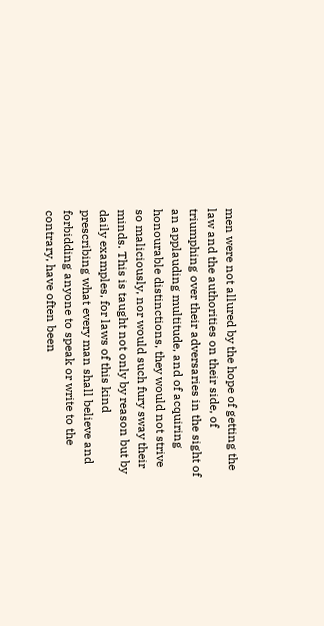men were not allured by the hope of getting the law and the authorities on their side, of triumphing over their adversaries in the sight of an applauding multitude, and of acquiring honourable distinctions, they would not strive so maliciously, nor would such fury sway their minds. This is taught not only by reason but by daily examples, for laws of this kind prescribing what every man shall believe and forbidding anyone to speak or write to the contrary, have often been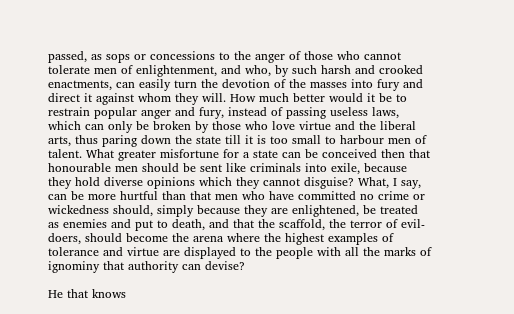passed, as sops or concessions to the anger of those who cannot tolerate men of enlightenment, and who, by such harsh and crooked enactments, can easily turn the devotion of the masses into fury and direct it against whom they will. How much better would it be to restrain popular anger and fury, instead of passing useless laws, which can only be broken by those who love virtue and the liberal arts, thus paring down the state till it is too small to harbour men of talent. What greater misfortune for a state can be conceived then that honourable men should be sent like criminals into exile, because they hold diverse opinions which they cannot disguise? What, I say, can be more hurtful than that men who have committed no crime or wickedness should, simply because they are enlightened, be treated as enemies and put to death, and that the scaffold, the terror of evil-doers, should become the arena where the highest examples of tolerance and virtue are displayed to the people with all the marks of ignominy that authority can devise?

He that knows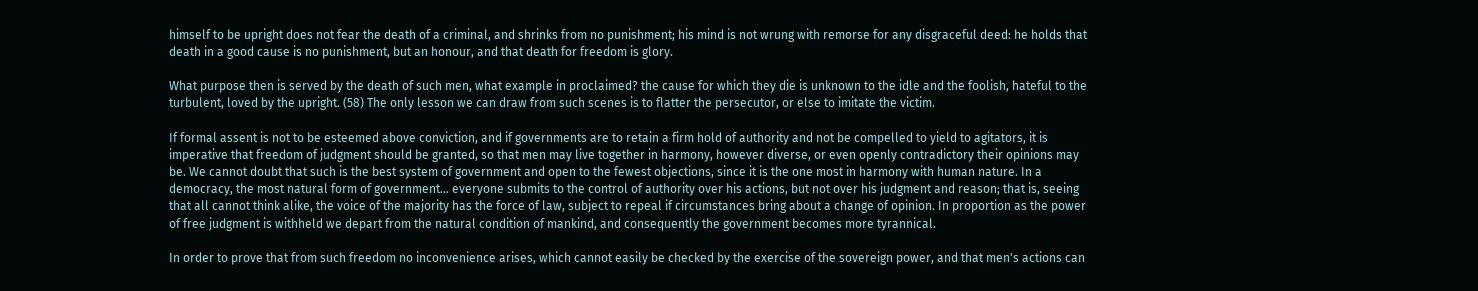himself to be upright does not fear the death of a criminal, and shrinks from no punishment; his mind is not wrung with remorse for any disgraceful deed: he holds that death in a good cause is no punishment, but an honour, and that death for freedom is glory.

What purpose then is served by the death of such men, what example in proclaimed? the cause for which they die is unknown to the idle and the foolish, hateful to the turbulent, loved by the upright. (58) The only lesson we can draw from such scenes is to flatter the persecutor, or else to imitate the victim.

If formal assent is not to be esteemed above conviction, and if governments are to retain a firm hold of authority and not be compelled to yield to agitators, it is imperative that freedom of judgment should be granted, so that men may live together in harmony, however diverse, or even openly contradictory their opinions may be. We cannot doubt that such is the best system of government and open to the fewest objections, since it is the one most in harmony with human nature. In a democracy, the most natural form of government... everyone submits to the control of authority over his actions, but not over his judgment and reason; that is, seeing that all cannot think alike, the voice of the majority has the force of law, subject to repeal if circumstances bring about a change of opinion. In proportion as the power of free judgment is withheld we depart from the natural condition of mankind, and consequently the government becomes more tyrannical.

In order to prove that from such freedom no inconvenience arises, which cannot easily be checked by the exercise of the sovereign power, and that men's actions can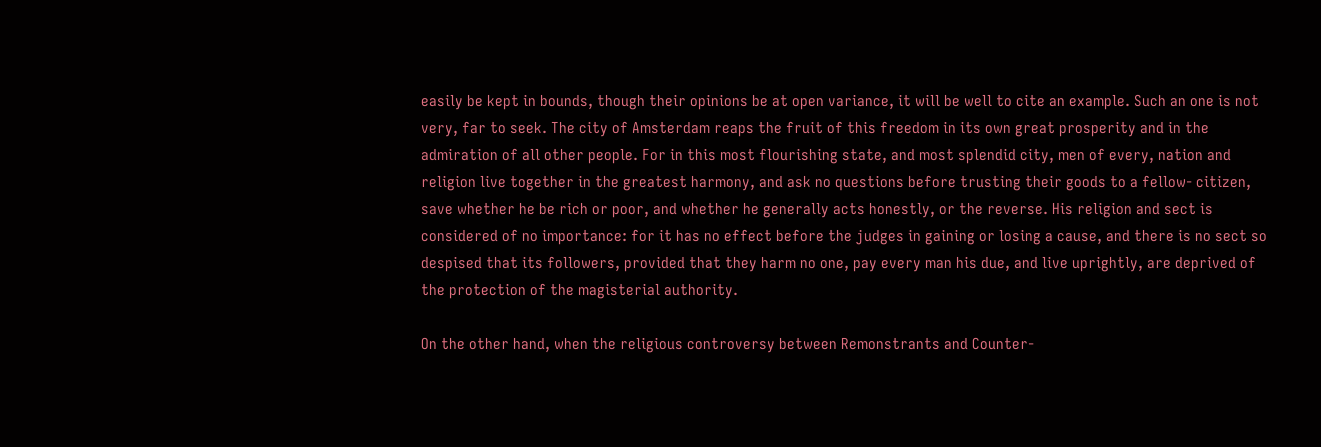easily be kept in bounds, though their opinions be at open variance, it will be well to cite an example. Such an one is not very, far to seek. The city of Amsterdam reaps the fruit of this freedom in its own great prosperity and in the admiration of all other people. For in this most flourishing state, and most splendid city, men of every, nation and religion live together in the greatest harmony, and ask no questions before trusting their goods to a fellow- citizen, save whether he be rich or poor, and whether he generally acts honestly, or the reverse. His religion and sect is considered of no importance: for it has no effect before the judges in gaining or losing a cause, and there is no sect so despised that its followers, provided that they harm no one, pay every man his due, and live uprightly, are deprived of the protection of the magisterial authority.

On the other hand, when the religious controversy between Remonstrants and Counter-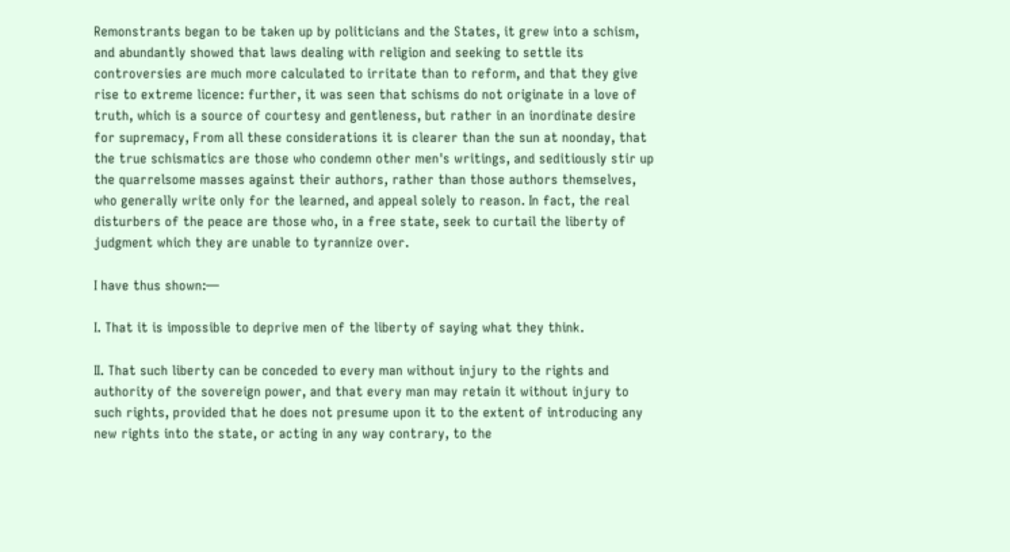Remonstrants began to be taken up by politicians and the States, it grew into a schism, and abundantly showed that laws dealing with religion and seeking to settle its controversies are much more calculated to irritate than to reform, and that they give rise to extreme licence: further, it was seen that schisms do not originate in a love of truth, which is a source of courtesy and gentleness, but rather in an inordinate desire for supremacy, From all these considerations it is clearer than the sun at noonday, that the true schismatics are those who condemn other men's writings, and seditiously stir up the quarrelsome masses against their authors, rather than those authors themselves, who generally write only for the learned, and appeal solely to reason. In fact, the real disturbers of the peace are those who, in a free state, seek to curtail the liberty of judgment which they are unable to tyrannize over.

I have thus shown:—

I. That it is impossible to deprive men of the liberty of saying what they think.

II. That such liberty can be conceded to every man without injury to the rights and authority of the sovereign power, and that every man may retain it without injury to such rights, provided that he does not presume upon it to the extent of introducing any new rights into the state, or acting in any way contrary, to the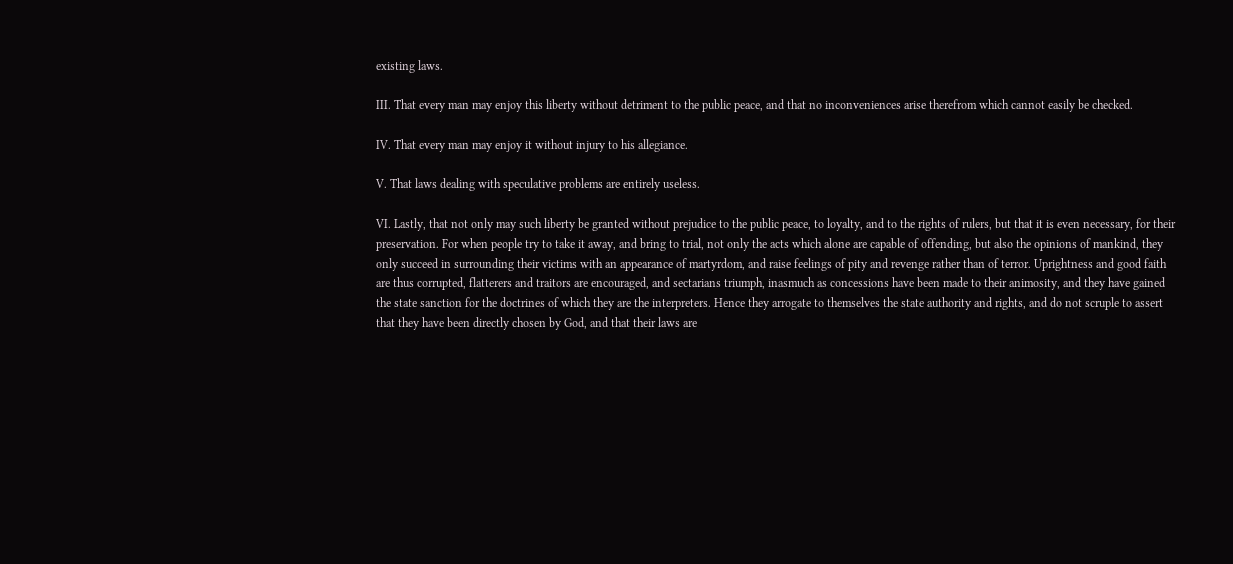existing laws.

III. That every man may enjoy this liberty without detriment to the public peace, and that no inconveniences arise therefrom which cannot easily be checked.

IV. That every man may enjoy it without injury to his allegiance.

V. That laws dealing with speculative problems are entirely useless.

VI. Lastly, that not only may such liberty be granted without prejudice to the public peace, to loyalty, and to the rights of rulers, but that it is even necessary, for their preservation. For when people try to take it away, and bring to trial, not only the acts which alone are capable of offending, but also the opinions of mankind, they only succeed in surrounding their victims with an appearance of martyrdom, and raise feelings of pity and revenge rather than of terror. Uprightness and good faith are thus corrupted, flatterers and traitors are encouraged, and sectarians triumph, inasmuch as concessions have been made to their animosity, and they have gained the state sanction for the doctrines of which they are the interpreters. Hence they arrogate to themselves the state authority and rights, and do not scruple to assert that they have been directly chosen by God, and that their laws are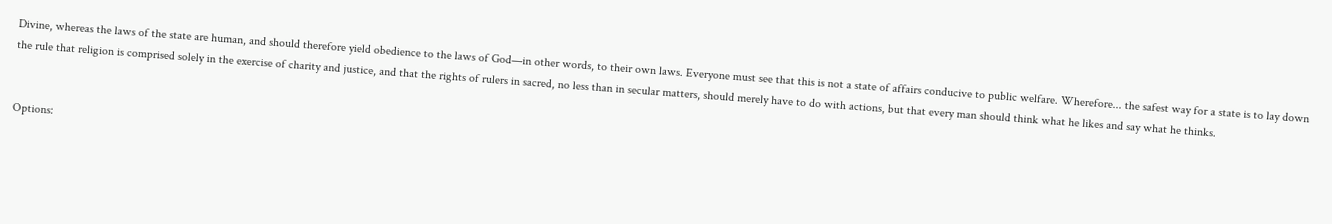Divine, whereas the laws of the state are human, and should therefore yield obedience to the laws of God—in other words, to their own laws. Everyone must see that this is not a state of affairs conducive to public welfare. Wherefore... the safest way for a state is to lay down the rule that religion is comprised solely in the exercise of charity and justice, and that the rights of rulers in sacred, no less than in secular matters, should merely have to do with actions, but that every man should think what he likes and say what he thinks.


Options: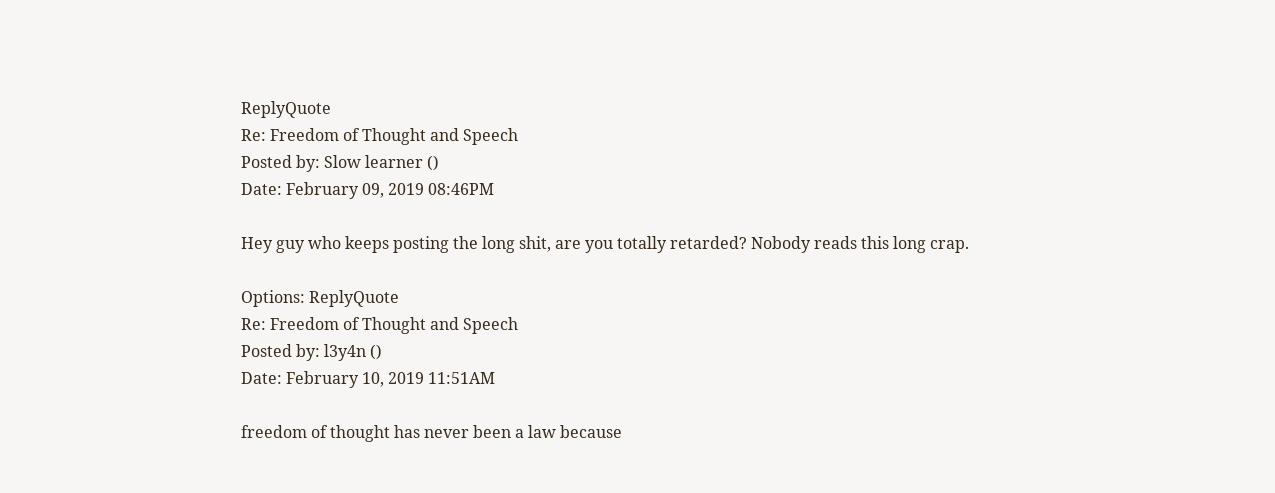ReplyQuote
Re: Freedom of Thought and Speech
Posted by: Slow learner ()
Date: February 09, 2019 08:46PM

Hey guy who keeps posting the long shit, are you totally retarded? Nobody reads this long crap.

Options: ReplyQuote
Re: Freedom of Thought and Speech
Posted by: l3y4n ()
Date: February 10, 2019 11:51AM

freedom of thought has never been a law because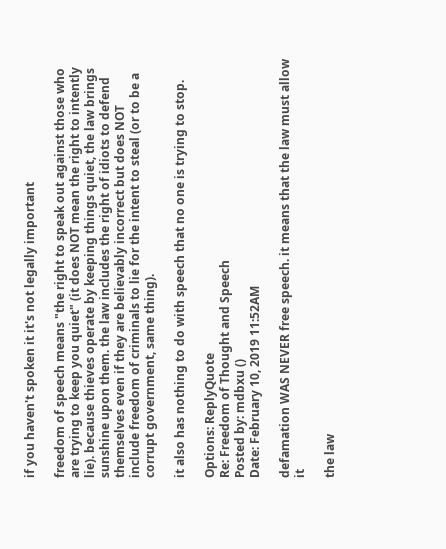if you haven't spoken it it's not legally important

freedom of speech means "the right to speak out against those who are trying to keep you quiet" (it does NOT mean the right to intently lie). because thieves operate by keeping things quiet, the law brings sunshine upon them. the law includes the right of idiots to defend themselves even if they are believably incorrect but does NOT include freedom of criminals to lie for the intent to steal (or to be a corrupt government, same thing).

it also has nothing to do with speech that no one is trying to stop.

Options: ReplyQuote
Re: Freedom of Thought and Speech
Posted by: mdbxu ()
Date: February 10, 2019 11:52AM

defamation WAS NEVER free speech. it means that the law must allow it

the law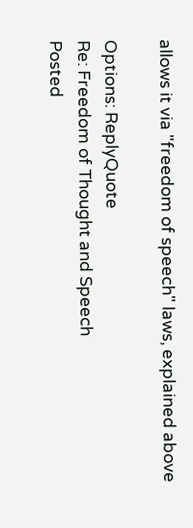allows it via "freedom of speech" laws, explained above

Options: ReplyQuote
Re: Freedom of Thought and Speech
Posted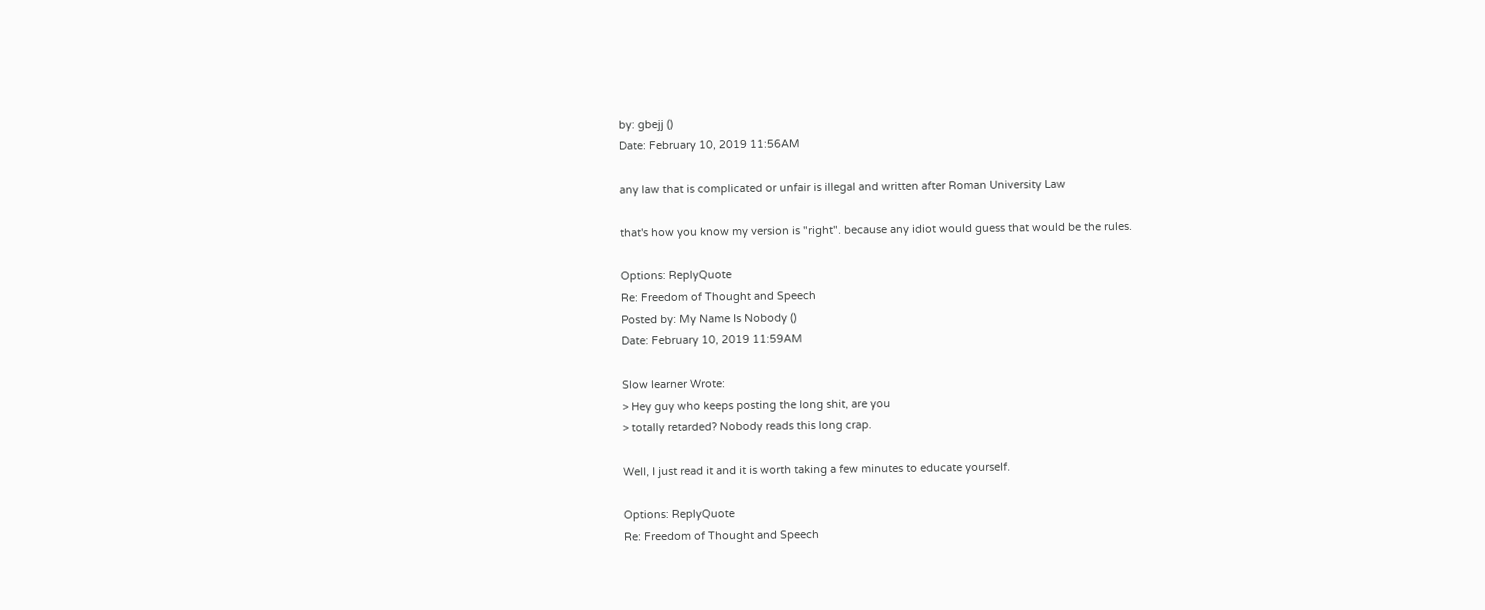by: gbejj ()
Date: February 10, 2019 11:56AM

any law that is complicated or unfair is illegal and written after Roman University Law

that's how you know my version is "right". because any idiot would guess that would be the rules.

Options: ReplyQuote
Re: Freedom of Thought and Speech
Posted by: My Name Is Nobody ()
Date: February 10, 2019 11:59AM

Slow learner Wrote:
> Hey guy who keeps posting the long shit, are you
> totally retarded? Nobody reads this long crap.

Well, I just read it and it is worth taking a few minutes to educate yourself.

Options: ReplyQuote
Re: Freedom of Thought and Speech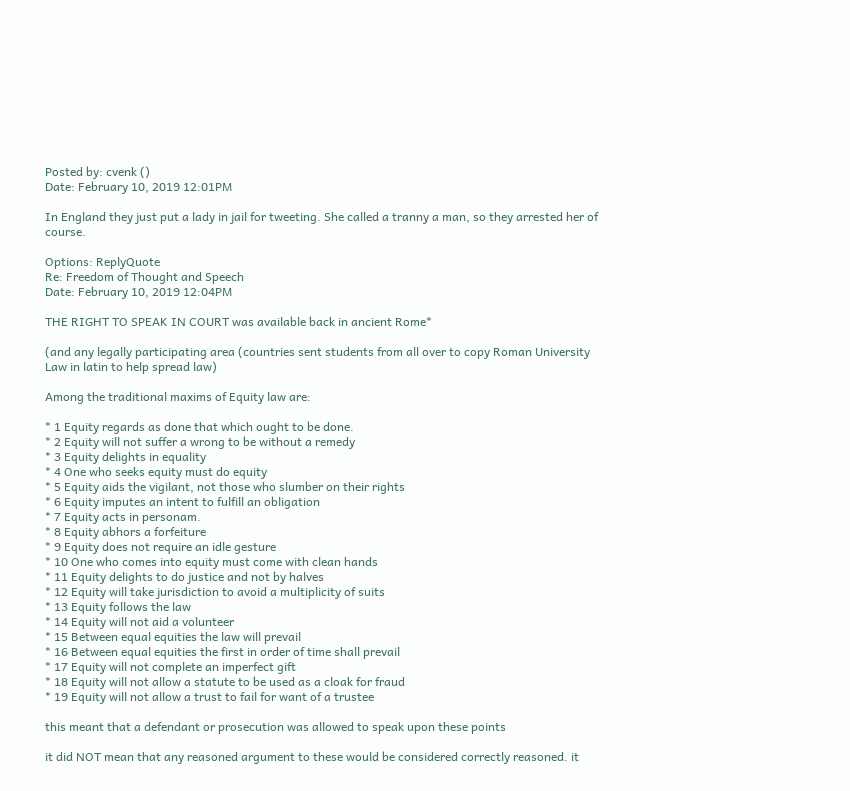Posted by: cvenk ()
Date: February 10, 2019 12:01PM

In England they just put a lady in jail for tweeting. She called a tranny a man, so they arrested her of course.

Options: ReplyQuote
Re: Freedom of Thought and Speech
Date: February 10, 2019 12:04PM

THE RIGHT TO SPEAK IN COURT was available back in ancient Rome*

(and any legally participating area (countries sent students from all over to copy Roman University Law in latin to help spread law)

Among the traditional maxims of Equity law are:

* 1 Equity regards as done that which ought to be done.
* 2 Equity will not suffer a wrong to be without a remedy
* 3 Equity delights in equality
* 4 One who seeks equity must do equity
* 5 Equity aids the vigilant, not those who slumber on their rights
* 6 Equity imputes an intent to fulfill an obligation
* 7 Equity acts in personam.
* 8 Equity abhors a forfeiture
* 9 Equity does not require an idle gesture
* 10 One who comes into equity must come with clean hands
* 11 Equity delights to do justice and not by halves
* 12 Equity will take jurisdiction to avoid a multiplicity of suits
* 13 Equity follows the law
* 14 Equity will not aid a volunteer
* 15 Between equal equities the law will prevail
* 16 Between equal equities the first in order of time shall prevail
* 17 Equity will not complete an imperfect gift
* 18 Equity will not allow a statute to be used as a cloak for fraud
* 19 Equity will not allow a trust to fail for want of a trustee

this meant that a defendant or prosecution was allowed to speak upon these points

it did NOT mean that any reasoned argument to these would be considered correctly reasoned. it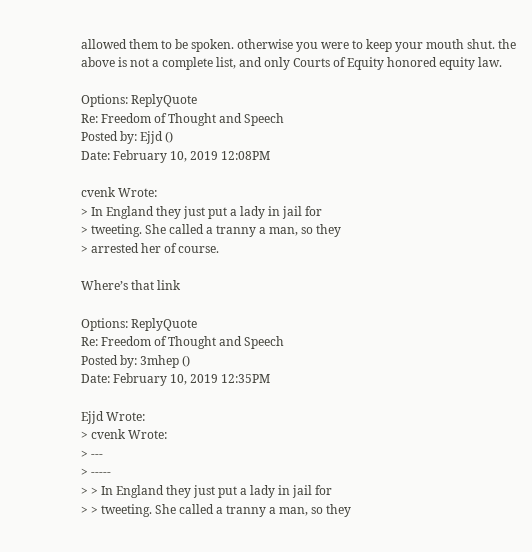allowed them to be spoken. otherwise you were to keep your mouth shut. the above is not a complete list, and only Courts of Equity honored equity law.

Options: ReplyQuote
Re: Freedom of Thought and Speech
Posted by: Ejjd ()
Date: February 10, 2019 12:08PM

cvenk Wrote:
> In England they just put a lady in jail for
> tweeting. She called a tranny a man, so they
> arrested her of course.

Where’s that link

Options: ReplyQuote
Re: Freedom of Thought and Speech
Posted by: 3mhep ()
Date: February 10, 2019 12:35PM

Ejjd Wrote:
> cvenk Wrote:
> ---
> -----
> > In England they just put a lady in jail for
> > tweeting. She called a tranny a man, so they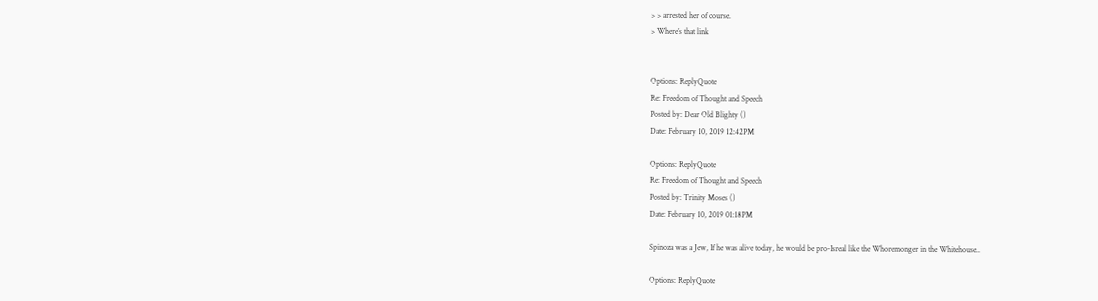> > arrested her of course.
> Where’s that link


Options: ReplyQuote
Re: Freedom of Thought and Speech
Posted by: Dear Old Blighty ()
Date: February 10, 2019 12:42PM

Options: ReplyQuote
Re: Freedom of Thought and Speech
Posted by: Trinity Moses ()
Date: February 10, 2019 01:18PM

Spinoza was a Jew, If he was alive today, he would be pro-Isreal like the Whoremonger in the Whitehouse..

Options: ReplyQuote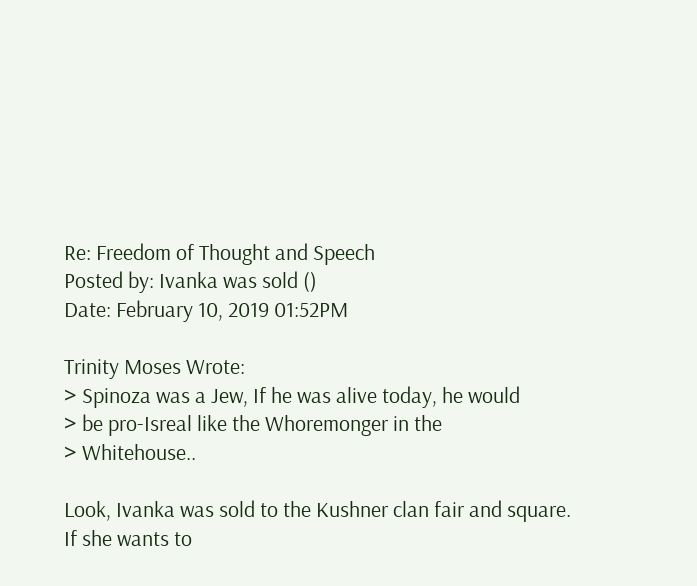Re: Freedom of Thought and Speech
Posted by: Ivanka was sold ()
Date: February 10, 2019 01:52PM

Trinity Moses Wrote:
> Spinoza was a Jew, If he was alive today, he would
> be pro-Isreal like the Whoremonger in the
> Whitehouse..

Look, Ivanka was sold to the Kushner clan fair and square.
If she wants to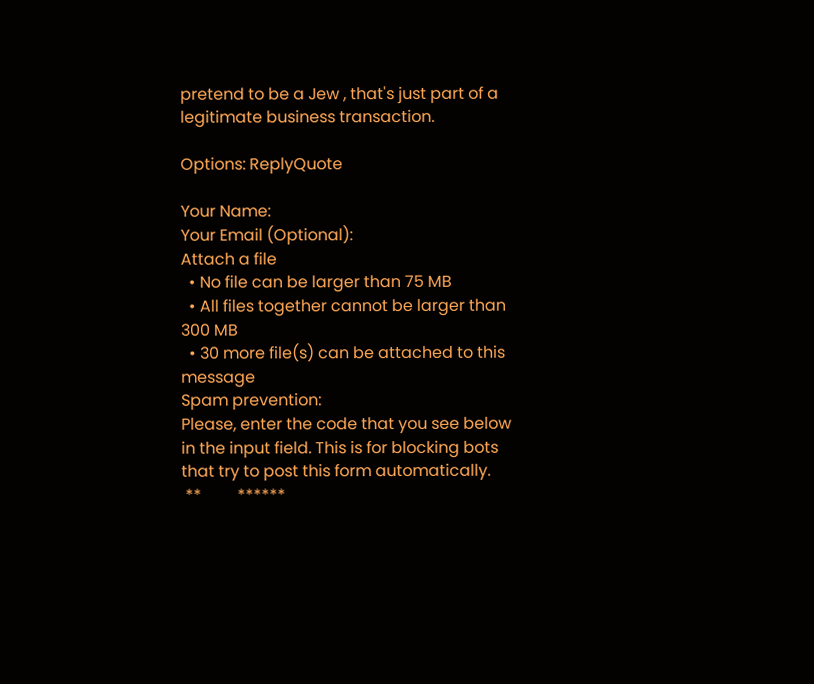pretend to be a Jew , that's just part of a legitimate business transaction.

Options: ReplyQuote

Your Name:
Your Email (Optional):
Attach a file
  • No file can be larger than 75 MB
  • All files together cannot be larger than 300 MB
  • 30 more file(s) can be attached to this message
Spam prevention:
Please, enter the code that you see below in the input field. This is for blocking bots that try to post this form automatically.
 **         ******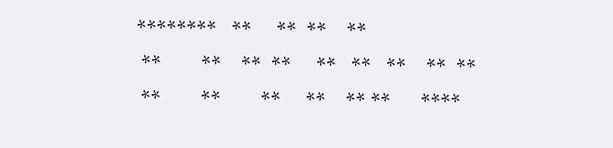********   **     **  **    **
 **        **    **  **     **   **   **    **  **
 **        **        **     **    ** **      ****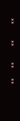**        **        **     **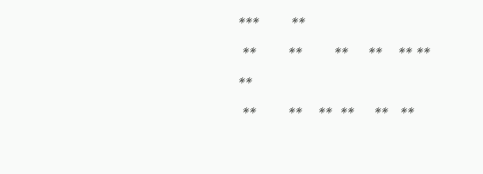***        **
 **        **        **     **    ** **       **
 **        **    **  **     **   **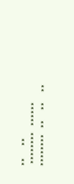**      **
 ********   ******   ********   **     **     **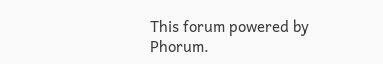This forum powered by Phorum.